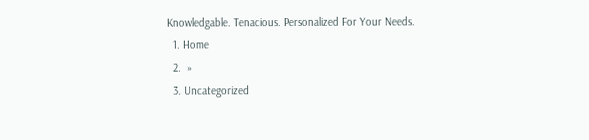Knowledgable. Tenacious. Personalized For Your Needs.
  1. Home
  2.  »
  3. Uncategorized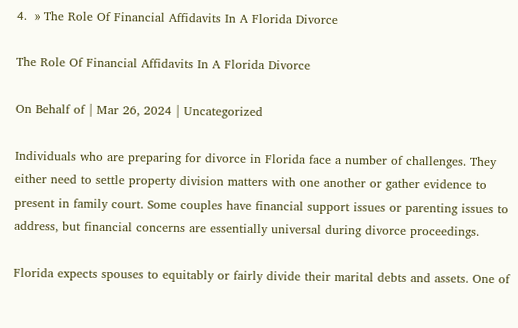4.  » The Role Of Financial Affidavits In A Florida Divorce

The Role Of Financial Affidavits In A Florida Divorce

On Behalf of | Mar 26, 2024 | Uncategorized

Individuals who are preparing for divorce in Florida face a number of challenges. They either need to settle property division matters with one another or gather evidence to present in family court. Some couples have financial support issues or parenting issues to address, but financial concerns are essentially universal during divorce proceedings.

Florida expects spouses to equitably or fairly divide their marital debts and assets. One of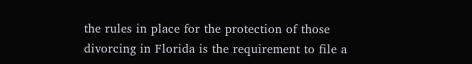the rules in place for the protection of those divorcing in Florida is the requirement to file a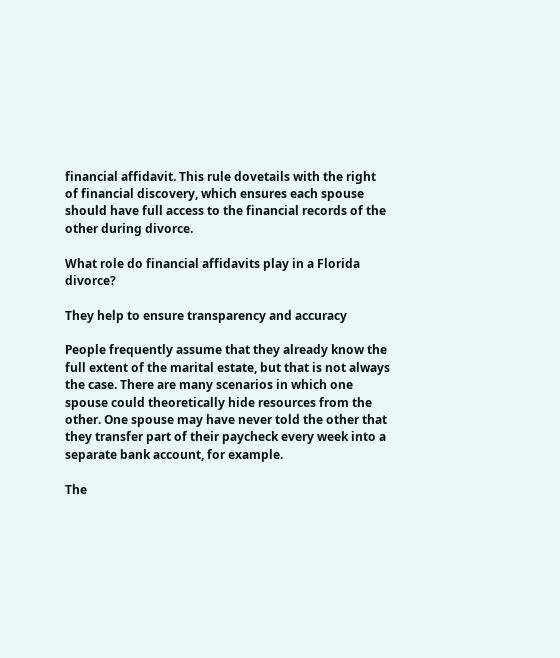financial affidavit. This rule dovetails with the right of financial discovery, which ensures each spouse should have full access to the financial records of the other during divorce.

What role do financial affidavits play in a Florida divorce?

They help to ensure transparency and accuracy

People frequently assume that they already know the full extent of the marital estate, but that is not always the case. There are many scenarios in which one spouse could theoretically hide resources from the other. One spouse may have never told the other that they transfer part of their paycheck every week into a separate bank account, for example.

The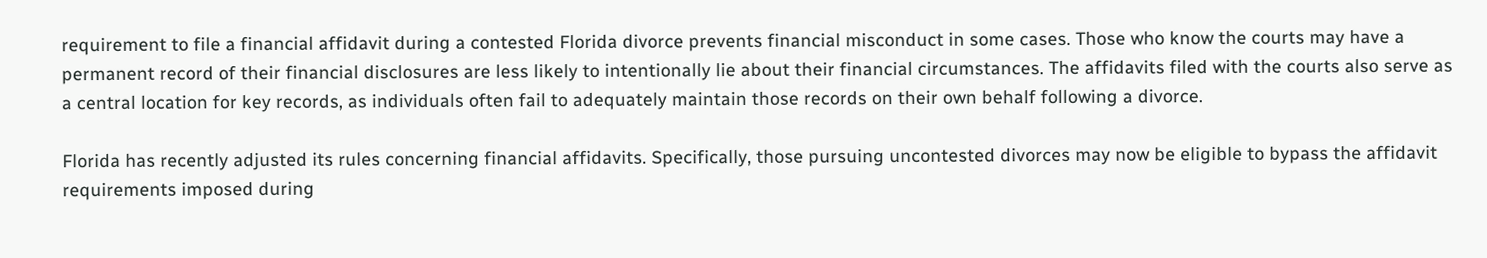requirement to file a financial affidavit during a contested Florida divorce prevents financial misconduct in some cases. Those who know the courts may have a permanent record of their financial disclosures are less likely to intentionally lie about their financial circumstances. The affidavits filed with the courts also serve as a central location for key records, as individuals often fail to adequately maintain those records on their own behalf following a divorce.

Florida has recently adjusted its rules concerning financial affidavits. Specifically, those pursuing uncontested divorces may now be eligible to bypass the affidavit requirements imposed during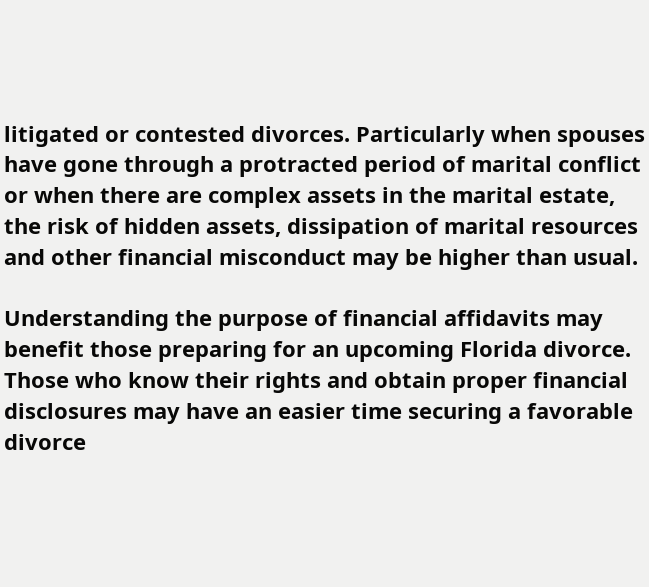litigated or contested divorces. Particularly when spouses have gone through a protracted period of marital conflict or when there are complex assets in the marital estate, the risk of hidden assets, dissipation of marital resources and other financial misconduct may be higher than usual.

Understanding the purpose of financial affidavits may benefit those preparing for an upcoming Florida divorce. Those who know their rights and obtain proper financial disclosures may have an easier time securing a favorable divorce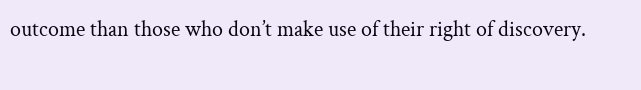outcome than those who don’t make use of their right of discovery.